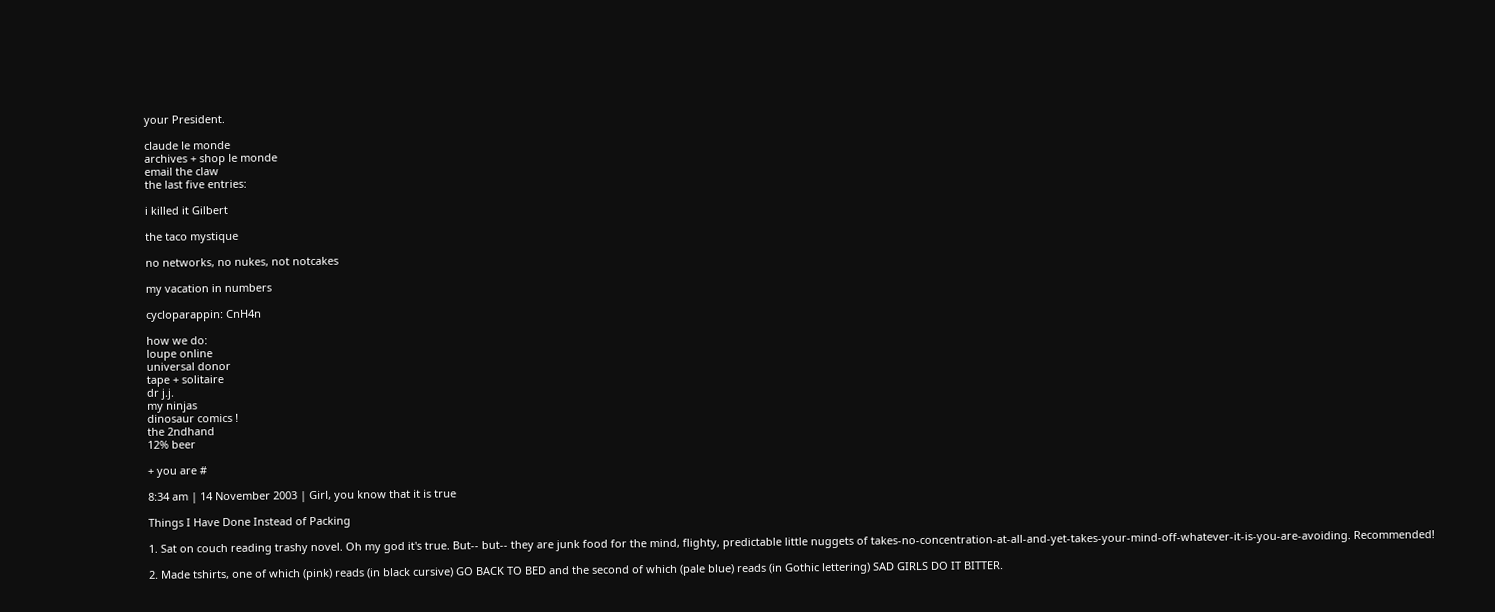your President.

claude le monde
archives + shop le monde
email the claw
the last five entries:

i killed it Gilbert

the taco mystique

no networks, no nukes, not notcakes

my vacation in numbers

cycloparappin: CnH4n

how we do:
loupe online
universal donor
tape + solitaire
dr j.j.
my ninjas
dinosaur comics !
the 2ndhand
12% beer

+ you are #

8:34 am | 14 November 2003 | Girl, you know that it is true

Things I Have Done Instead of Packing

1. Sat on couch reading trashy novel. Oh my god it's true. But-- but-- they are junk food for the mind, flighty, predictable little nuggets of takes-no-concentration-at-all-and-yet-takes-your-mind-off-whatever-it-is-you-are-avoiding. Recommended!

2. Made tshirts, one of which (pink) reads (in black cursive) GO BACK TO BED and the second of which (pale blue) reads (in Gothic lettering) SAD GIRLS DO IT BITTER.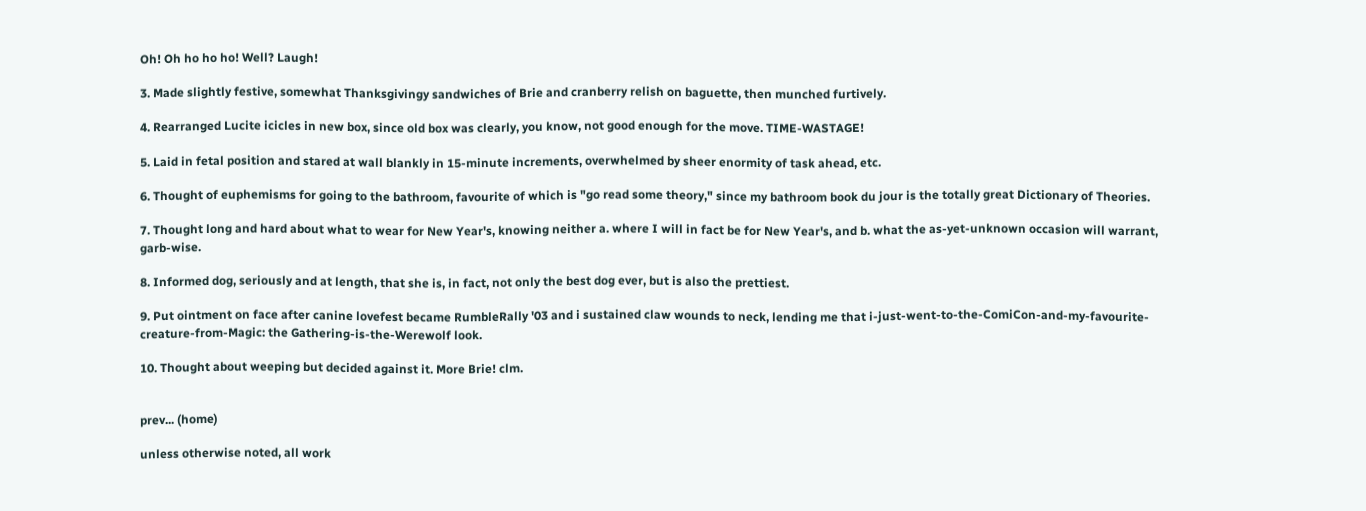Oh! Oh ho ho ho! Well? Laugh!

3. Made slightly festive, somewhat Thanksgivingy sandwiches of Brie and cranberry relish on baguette, then munched furtively.

4. Rearranged Lucite icicles in new box, since old box was clearly, you know, not good enough for the move. TIME-WASTAGE!

5. Laid in fetal position and stared at wall blankly in 15-minute increments, overwhelmed by sheer enormity of task ahead, etc.

6. Thought of euphemisms for going to the bathroom, favourite of which is "go read some theory," since my bathroom book du jour is the totally great Dictionary of Theories.

7. Thought long and hard about what to wear for New Year's, knowing neither a. where I will in fact be for New Year's, and b. what the as-yet-unknown occasion will warrant, garb-wise.

8. Informed dog, seriously and at length, that she is, in fact, not only the best dog ever, but is also the prettiest.

9. Put ointment on face after canine lovefest became RumbleRally '03 and i sustained claw wounds to neck, lending me that i-just-went-to-the-ComiCon-and-my-favourite-creature-from-Magic: the Gathering-is-the-Werewolf look.

10. Thought about weeping but decided against it. More Brie! clm.


prev... (home)

unless otherwise noted, all work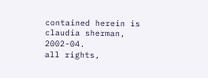contained herein is claudia sherman, 2002-04.
all rights,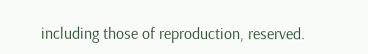including those of reproduction, reserved.